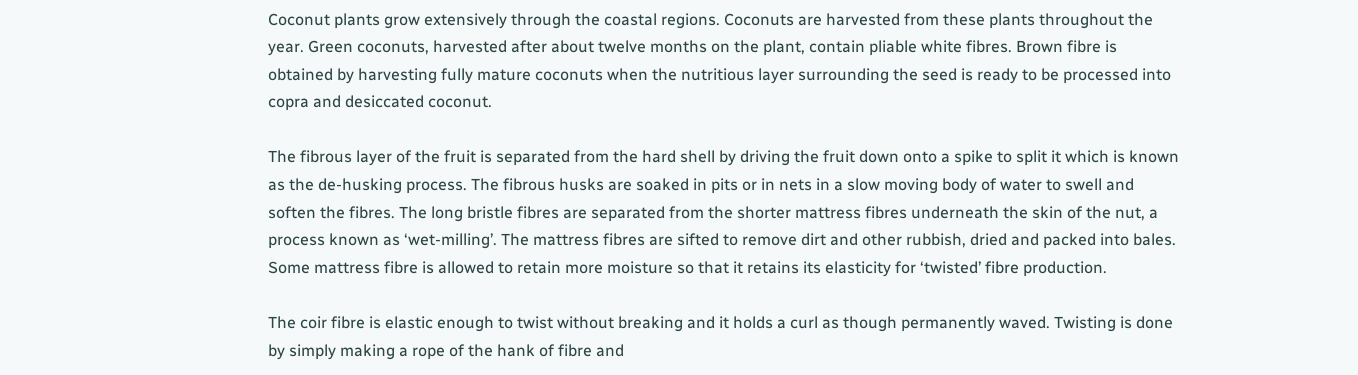Coconut plants grow extensively through the coastal regions. Coconuts are harvested from these plants throughout the year. Green coconuts, harvested after about twelve months on the plant, contain pliable white fibres. Brown fibre is obtained by harvesting fully mature coconuts when the nutritious layer surrounding the seed is ready to be processed into copra and desiccated coconut.

The fibrous layer of the fruit is separated from the hard shell by driving the fruit down onto a spike to split it which is known as the de-husking process. The fibrous husks are soaked in pits or in nets in a slow moving body of water to swell and soften the fibres. The long bristle fibres are separated from the shorter mattress fibres underneath the skin of the nut, a process known as ‘wet-milling’. The mattress fibres are sifted to remove dirt and other rubbish, dried and packed into bales. Some mattress fibre is allowed to retain more moisture so that it retains its elasticity for ‘twisted’ fibre production.

The coir fibre is elastic enough to twist without breaking and it holds a curl as though permanently waved. Twisting is done by simply making a rope of the hank of fibre and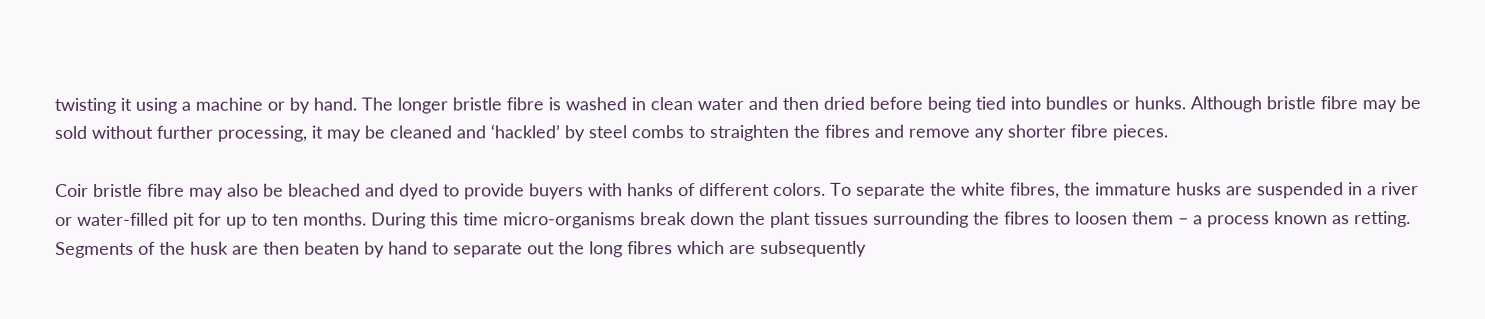twisting it using a machine or by hand. The longer bristle fibre is washed in clean water and then dried before being tied into bundles or hunks. Although bristle fibre may be sold without further processing, it may be cleaned and ‘hackled’ by steel combs to straighten the fibres and remove any shorter fibre pieces.

Coir bristle fibre may also be bleached and dyed to provide buyers with hanks of different colors. To separate the white fibres, the immature husks are suspended in a river or water-filled pit for up to ten months. During this time micro-organisms break down the plant tissues surrounding the fibres to loosen them – a process known as retting. Segments of the husk are then beaten by hand to separate out the long fibres which are subsequently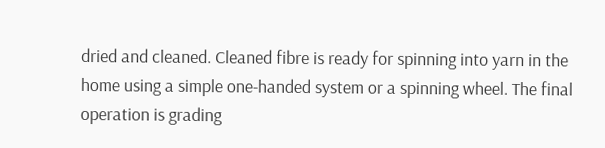dried and cleaned. Cleaned fibre is ready for spinning into yarn in the home using a simple one-handed system or a spinning wheel. The final operation is grading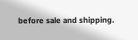before sale and shipping.